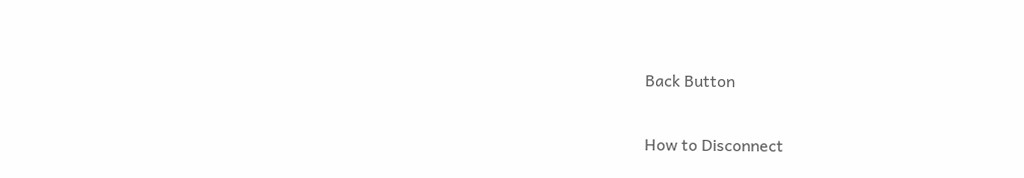Back Button

How to Disconnect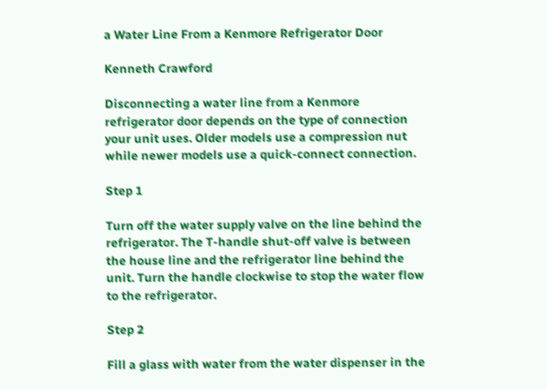a Water Line From a Kenmore Refrigerator Door

Kenneth Crawford

Disconnecting a water line from a Kenmore refrigerator door depends on the type of connection your unit uses. Older models use a compression nut while newer models use a quick-connect connection.

Step 1

Turn off the water supply valve on the line behind the refrigerator. The T-handle shut-off valve is between the house line and the refrigerator line behind the unit. Turn the handle clockwise to stop the water flow to the refrigerator.

Step 2

Fill a glass with water from the water dispenser in the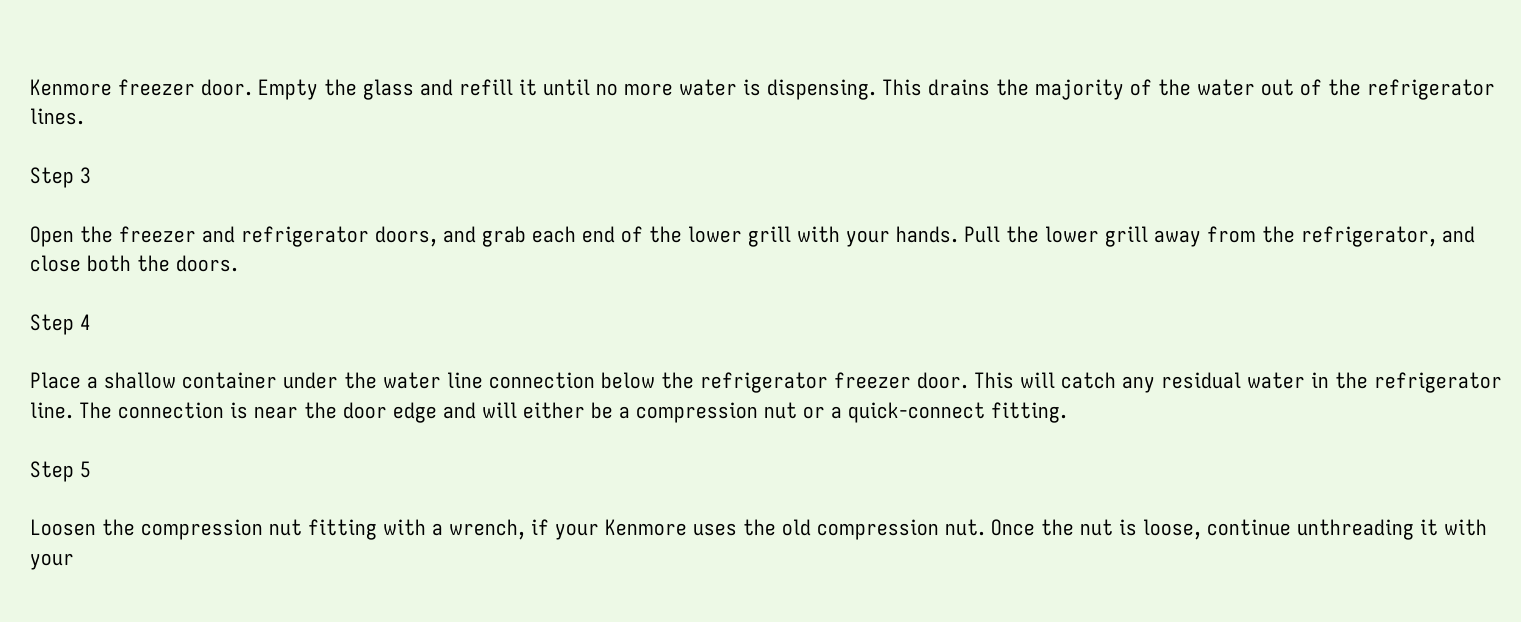Kenmore freezer door. Empty the glass and refill it until no more water is dispensing. This drains the majority of the water out of the refrigerator lines.

Step 3

Open the freezer and refrigerator doors, and grab each end of the lower grill with your hands. Pull the lower grill away from the refrigerator, and close both the doors.

Step 4

Place a shallow container under the water line connection below the refrigerator freezer door. This will catch any residual water in the refrigerator line. The connection is near the door edge and will either be a compression nut or a quick-connect fitting.

Step 5

Loosen the compression nut fitting with a wrench, if your Kenmore uses the old compression nut. Once the nut is loose, continue unthreading it with your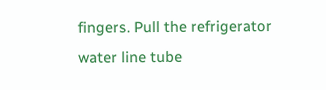fingers. Pull the refrigerator water line tube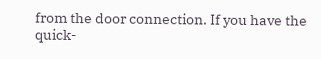from the door connection. If you have the quick-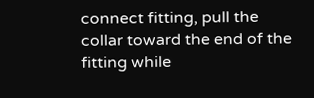connect fitting, pull the collar toward the end of the fitting while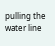pulling the water line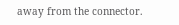away from the connector.